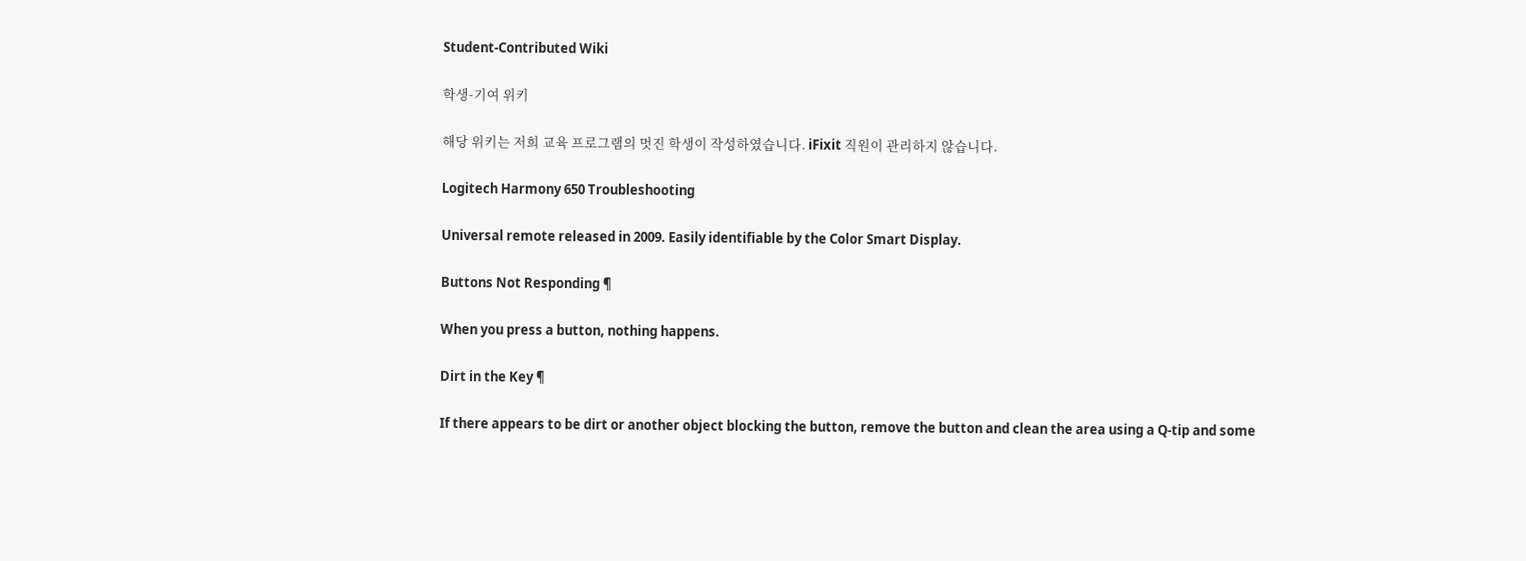Student-Contributed Wiki

학생-기여 위키

해당 위키는 저희 교육 프로그램의 멋진 학생이 작성하였습니다. iFixit 직원이 관리하지 않습니다.

Logitech Harmony 650 Troubleshooting

Universal remote released in 2009. Easily identifiable by the Color Smart Display.

Buttons Not Responding ¶

When you press a button, nothing happens.

Dirt in the Key ¶

If there appears to be dirt or another object blocking the button, remove the button and clean the area using a Q-tip and some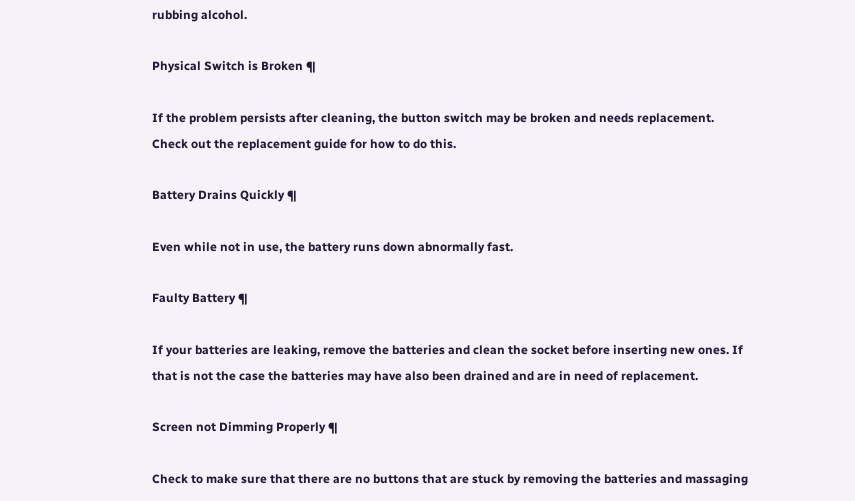rubbing alcohol.

Physical Switch is Broken ¶

If the problem persists after cleaning, the button switch may be broken and needs replacement. Check out the replacement guide for how to do this.

Battery Drains Quickly ¶

Even while not in use, the battery runs down abnormally fast.

Faulty Battery ¶

If your batteries are leaking, remove the batteries and clean the socket before inserting new ones. If that is not the case the batteries may have also been drained and are in need of replacement.

Screen not Dimming Properly ¶

Check to make sure that there are no buttons that are stuck by removing the batteries and massaging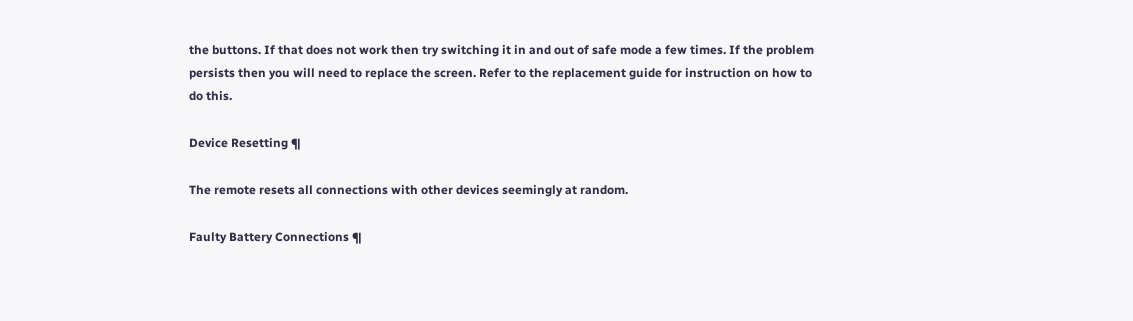the buttons. If that does not work then try switching it in and out of safe mode a few times. If the problem persists then you will need to replace the screen. Refer to the replacement guide for instruction on how to do this.

Device Resetting ¶

The remote resets all connections with other devices seemingly at random.

Faulty Battery Connections ¶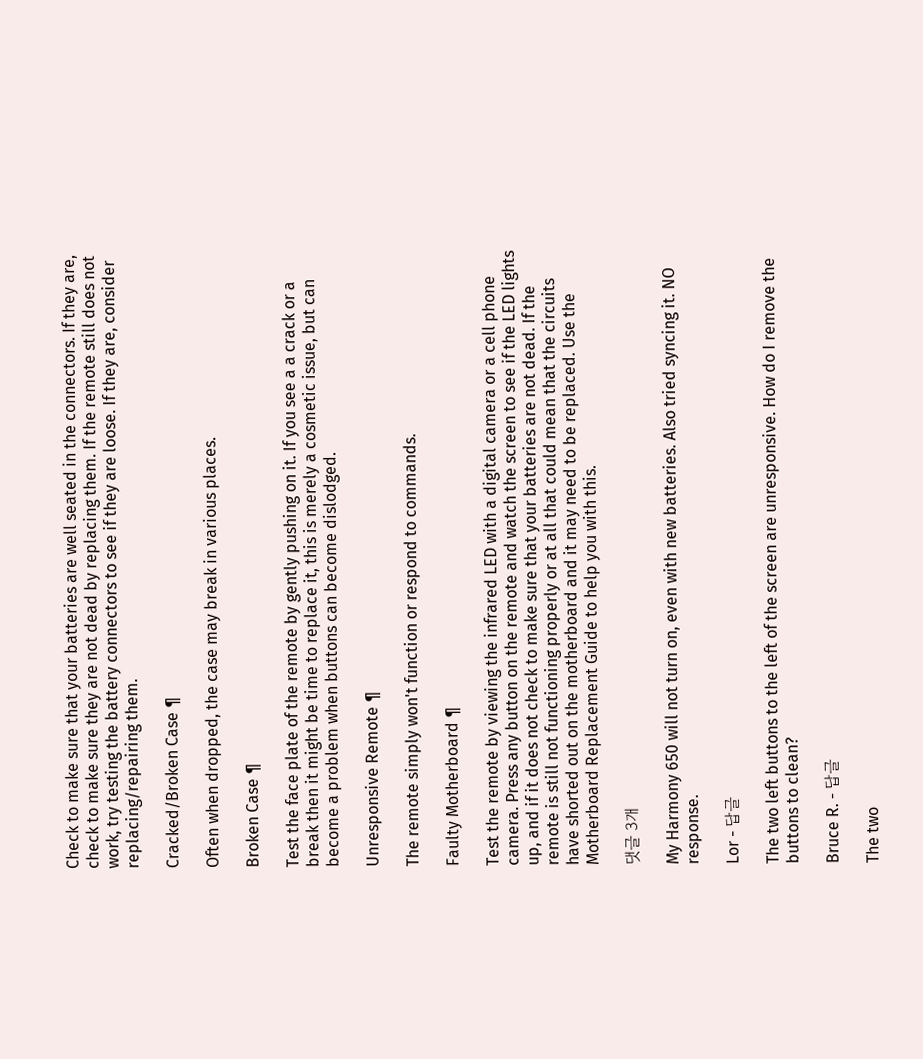Check to make sure that your batteries are well seated in the connectors. If they are, check to make sure they are not dead by replacing them. If the remote still does not work, try testing the battery connectors to see if they are loose. If they are, consider replacing/repairing them.

Cracked/Broken Case ¶

Often when dropped, the case may break in various places.

Broken Case ¶

Test the face plate of the remote by gently pushing on it. If you see a a crack or a break then it might be time to replace it, this is merely a cosmetic issue, but can become a problem when buttons can become dislodged.

Unresponsive Remote ¶

The remote simply won't function or respond to commands.

Faulty Motherboard ¶

Test the remote by viewing the infrared LED with a digital camera or a cell phone camera. Press any button on the remote and watch the screen to see if the LED lights up, and if it does not check to make sure that your batteries are not dead. If the remote is still not functioning properly or at all that could mean that the circuits have shorted out on the motherboard and it may need to be replaced. Use the Motherboard Replacement Guide to help you with this.

댓글 3개

My Harmony 650 will not turn on, even with new batteries. Also tried syncing it. NO response.

Lor - 답글

The two left buttons to the left of the screen are unresponsive. How do I remove the buttons to clean?

Bruce R. - 답글

The two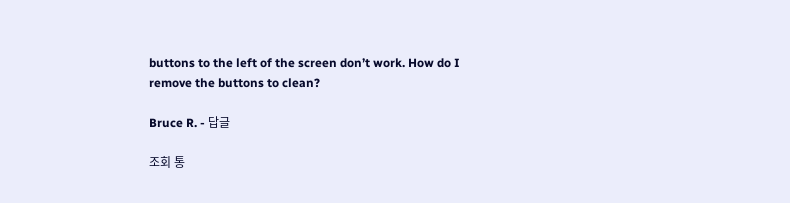buttons to the left of the screen don’t work. How do I remove the buttons to clean?

Bruce R. - 답글

조회 통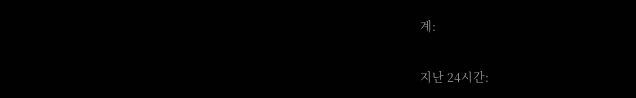계:

지난 24시간: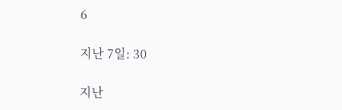6

지난 7일: 30

지난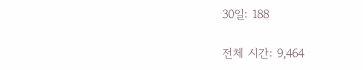30일: 188

전체 시간: 9,464